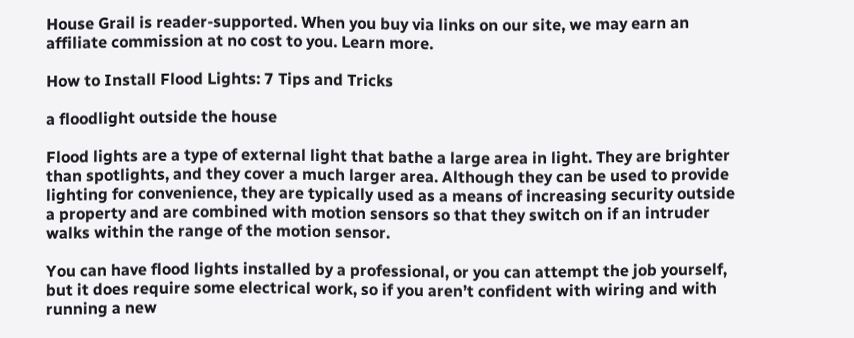House Grail is reader-supported. When you buy via links on our site, we may earn an affiliate commission at no cost to you. Learn more.

How to Install Flood Lights: 7 Tips and Tricks

a floodlight outside the house

Flood lights are a type of external light that bathe a large area in light. They are brighter than spotlights, and they cover a much larger area. Although they can be used to provide lighting for convenience, they are typically used as a means of increasing security outside a property and are combined with motion sensors so that they switch on if an intruder walks within the range of the motion sensor.

You can have flood lights installed by a professional, or you can attempt the job yourself, but it does require some electrical work, so if you aren’t confident with wiring and with running a new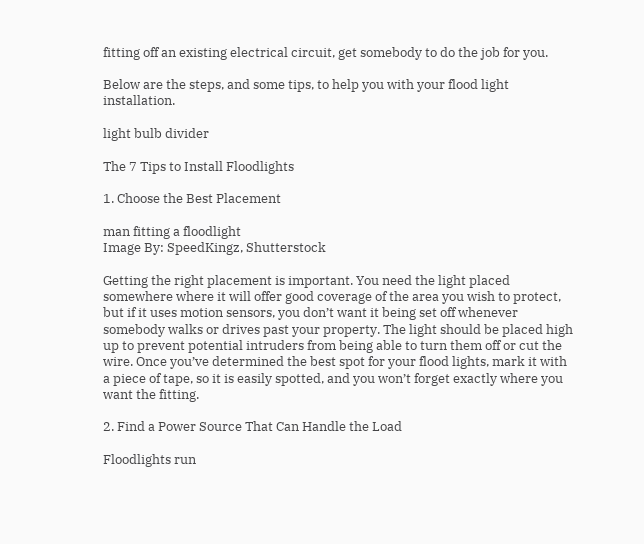fitting off an existing electrical circuit, get somebody to do the job for you.

Below are the steps, and some tips, to help you with your flood light installation.

light bulb divider

The 7 Tips to Install Floodlights

1. Choose the Best Placement

man fitting a floodlight
Image By: SpeedKingz, Shutterstock

Getting the right placement is important. You need the light placed somewhere where it will offer good coverage of the area you wish to protect, but if it uses motion sensors, you don’t want it being set off whenever somebody walks or drives past your property. The light should be placed high up to prevent potential intruders from being able to turn them off or cut the wire. Once you’ve determined the best spot for your flood lights, mark it with a piece of tape, so it is easily spotted, and you won’t forget exactly where you want the fitting.

2. Find a Power Source That Can Handle the Load

Floodlights run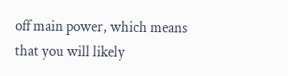off main power, which means that you will likely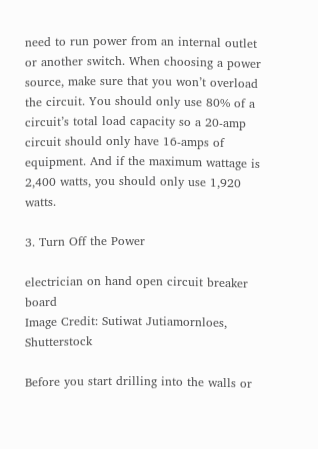need to run power from an internal outlet or another switch. When choosing a power source, make sure that you won’t overload the circuit. You should only use 80% of a circuit’s total load capacity so a 20-amp circuit should only have 16-amps of equipment. And if the maximum wattage is 2,400 watts, you should only use 1,920 watts.

3. Turn Off the Power

electrician on hand open circuit breaker board
Image Credit: Sutiwat Jutiamornloes, Shutterstock

Before you start drilling into the walls or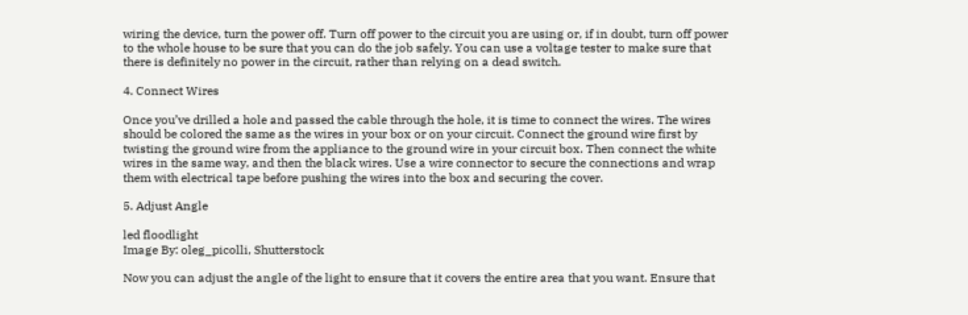wiring the device, turn the power off. Turn off power to the circuit you are using or, if in doubt, turn off power to the whole house to be sure that you can do the job safely. You can use a voltage tester to make sure that there is definitely no power in the circuit, rather than relying on a dead switch.

4. Connect Wires

Once you’ve drilled a hole and passed the cable through the hole, it is time to connect the wires. The wires should be colored the same as the wires in your box or on your circuit. Connect the ground wire first by twisting the ground wire from the appliance to the ground wire in your circuit box. Then connect the white wires in the same way, and then the black wires. Use a wire connector to secure the connections and wrap them with electrical tape before pushing the wires into the box and securing the cover.

5. Adjust Angle

led floodlight
Image By: oleg_picolli, Shutterstock

Now you can adjust the angle of the light to ensure that it covers the entire area that you want. Ensure that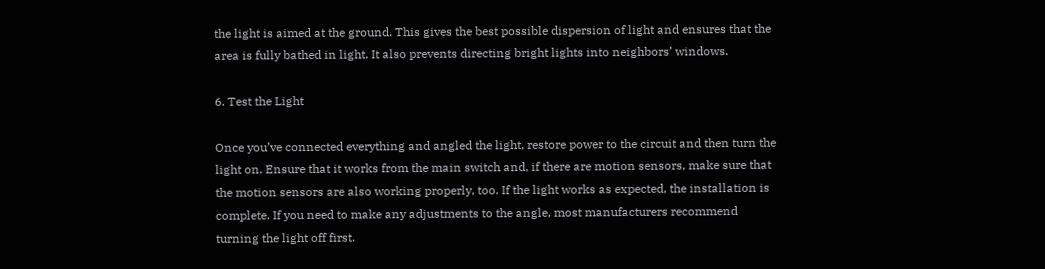the light is aimed at the ground. This gives the best possible dispersion of light and ensures that the area is fully bathed in light. It also prevents directing bright lights into neighbors’ windows.

6. Test the Light

Once you’ve connected everything and angled the light, restore power to the circuit and then turn the light on. Ensure that it works from the main switch and, if there are motion sensors, make sure that the motion sensors are also working properly, too. If the light works as expected, the installation is complete. If you need to make any adjustments to the angle, most manufacturers recommend turning the light off first.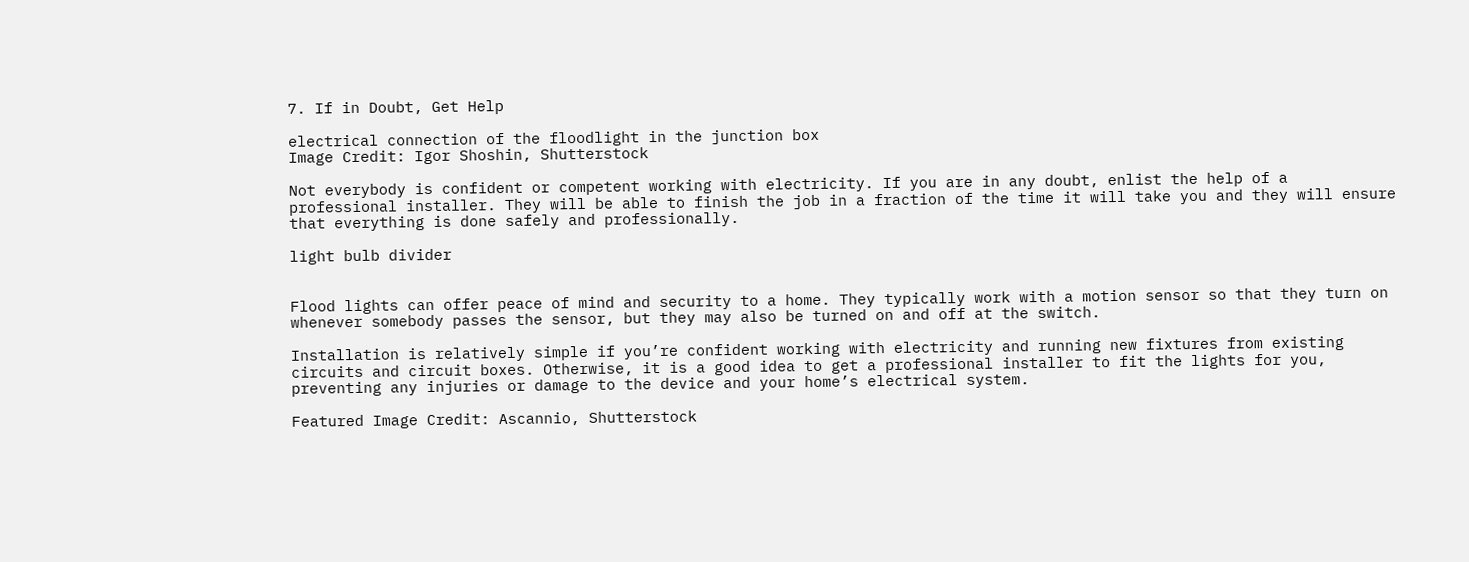7. If in Doubt, Get Help

electrical connection of the floodlight in the junction box
Image Credit: Igor Shoshin, Shutterstock

Not everybody is confident or competent working with electricity. If you are in any doubt, enlist the help of a professional installer. They will be able to finish the job in a fraction of the time it will take you and they will ensure that everything is done safely and professionally.

light bulb divider


Flood lights can offer peace of mind and security to a home. They typically work with a motion sensor so that they turn on whenever somebody passes the sensor, but they may also be turned on and off at the switch.

Installation is relatively simple if you’re confident working with electricity and running new fixtures from existing circuits and circuit boxes. Otherwise, it is a good idea to get a professional installer to fit the lights for you, preventing any injuries or damage to the device and your home’s electrical system.

Featured Image Credit: Ascannio, Shutterstock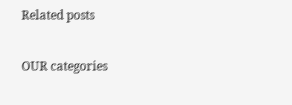Related posts

OUR categories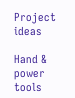Project ideas

Hand & power tools